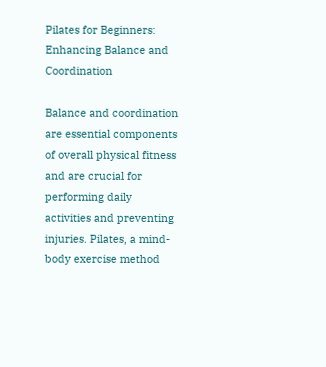Pilates for Beginners: Enhancing Balance and Coordination

Balance and coordination are essential components of overall physical fitness and are crucial for performing daily activities and preventing injuries. Pilates, a mind-body exercise method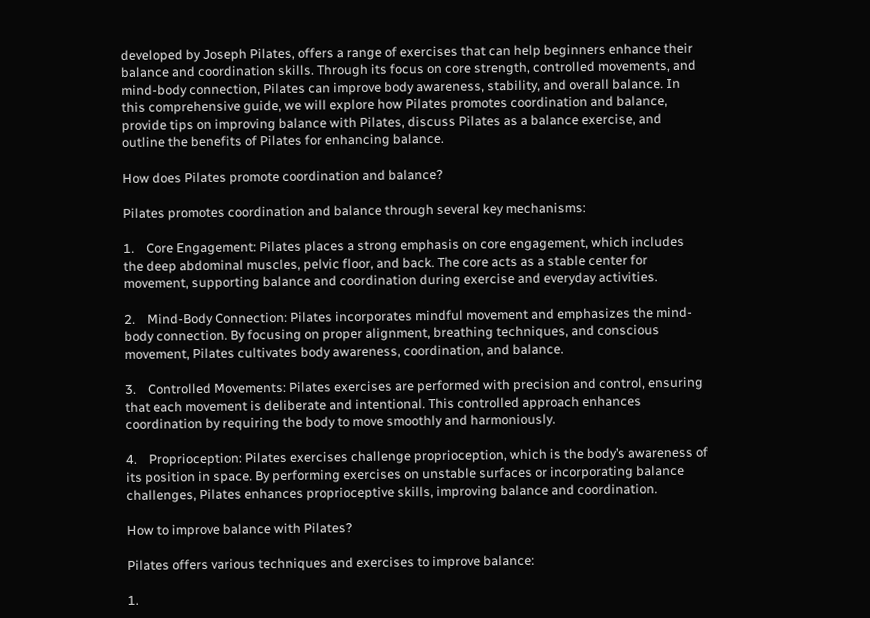developed by Joseph Pilates, offers a range of exercises that can help beginners enhance their balance and coordination skills. Through its focus on core strength, controlled movements, and mind-body connection, Pilates can improve body awareness, stability, and overall balance. In this comprehensive guide, we will explore how Pilates promotes coordination and balance, provide tips on improving balance with Pilates, discuss Pilates as a balance exercise, and outline the benefits of Pilates for enhancing balance.

How does Pilates promote coordination and balance?

Pilates promotes coordination and balance through several key mechanisms:

1.    Core Engagement: Pilates places a strong emphasis on core engagement, which includes the deep abdominal muscles, pelvic floor, and back. The core acts as a stable center for movement, supporting balance and coordination during exercise and everyday activities.

2.    Mind-Body Connection: Pilates incorporates mindful movement and emphasizes the mind-body connection. By focusing on proper alignment, breathing techniques, and conscious movement, Pilates cultivates body awareness, coordination, and balance.

3.    Controlled Movements: Pilates exercises are performed with precision and control, ensuring that each movement is deliberate and intentional. This controlled approach enhances coordination by requiring the body to move smoothly and harmoniously.

4.    Proprioception: Pilates exercises challenge proprioception, which is the body’s awareness of its position in space. By performing exercises on unstable surfaces or incorporating balance challenges, Pilates enhances proprioceptive skills, improving balance and coordination.

How to improve balance with Pilates?

Pilates offers various techniques and exercises to improve balance:

1.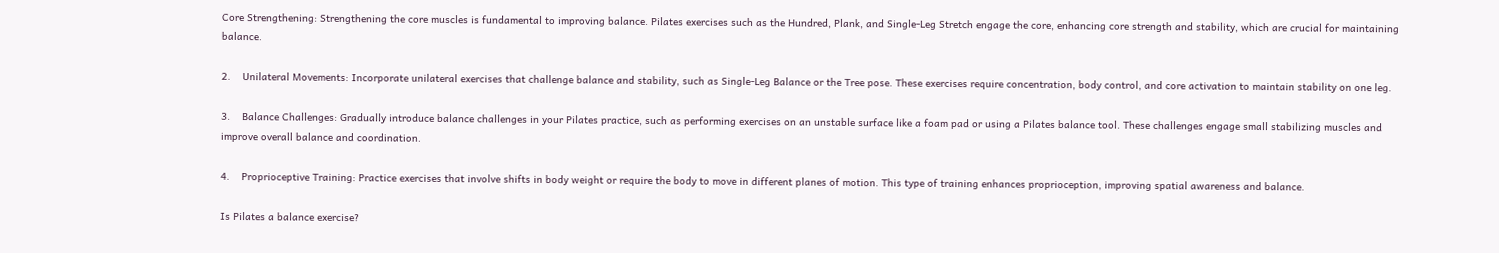Core Strengthening: Strengthening the core muscles is fundamental to improving balance. Pilates exercises such as the Hundred, Plank, and Single-Leg Stretch engage the core, enhancing core strength and stability, which are crucial for maintaining balance.

2.    Unilateral Movements: Incorporate unilateral exercises that challenge balance and stability, such as Single-Leg Balance or the Tree pose. These exercises require concentration, body control, and core activation to maintain stability on one leg.

3.    Balance Challenges: Gradually introduce balance challenges in your Pilates practice, such as performing exercises on an unstable surface like a foam pad or using a Pilates balance tool. These challenges engage small stabilizing muscles and improve overall balance and coordination.

4.    Proprioceptive Training: Practice exercises that involve shifts in body weight or require the body to move in different planes of motion. This type of training enhances proprioception, improving spatial awareness and balance.

Is Pilates a balance exercise?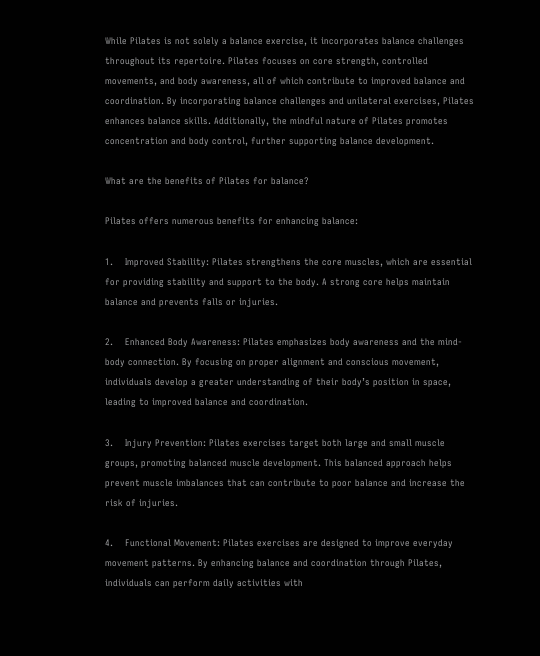While Pilates is not solely a balance exercise, it incorporates balance challenges throughout its repertoire. Pilates focuses on core strength, controlled movements, and body awareness, all of which contribute to improved balance and coordination. By incorporating balance challenges and unilateral exercises, Pilates enhances balance skills. Additionally, the mindful nature of Pilates promotes concentration and body control, further supporting balance development.

What are the benefits of Pilates for balance?

Pilates offers numerous benefits for enhancing balance:

1.    Improved Stability: Pilates strengthens the core muscles, which are essential for providing stability and support to the body. A strong core helps maintain balance and prevents falls or injuries.

2.    Enhanced Body Awareness: Pilates emphasizes body awareness and the mind-body connection. By focusing on proper alignment and conscious movement, individuals develop a greater understanding of their body’s position in space, leading to improved balance and coordination.

3.    Injury Prevention: Pilates exercises target both large and small muscle groups, promoting balanced muscle development. This balanced approach helps prevent muscle imbalances that can contribute to poor balance and increase the risk of injuries.

4.    Functional Movement: Pilates exercises are designed to improve everyday movement patterns. By enhancing balance and coordination through Pilates, individuals can perform daily activities with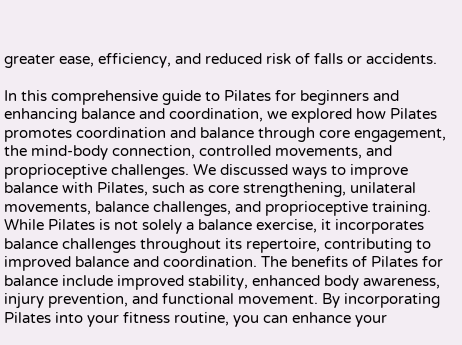greater ease, efficiency, and reduced risk of falls or accidents.

In this comprehensive guide to Pilates for beginners and enhancing balance and coordination, we explored how Pilates promotes coordination and balance through core engagement, the mind-body connection, controlled movements, and proprioceptive challenges. We discussed ways to improve balance with Pilates, such as core strengthening, unilateral movements, balance challenges, and proprioceptive training. While Pilates is not solely a balance exercise, it incorporates balance challenges throughout its repertoire, contributing to improved balance and coordination. The benefits of Pilates for balance include improved stability, enhanced body awareness, injury prevention, and functional movement. By incorporating Pilates into your fitness routine, you can enhance your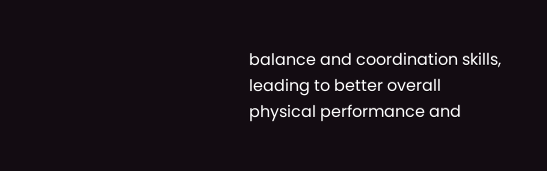balance and coordination skills, leading to better overall physical performance and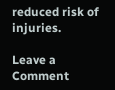reduced risk of injuries.

Leave a Comment